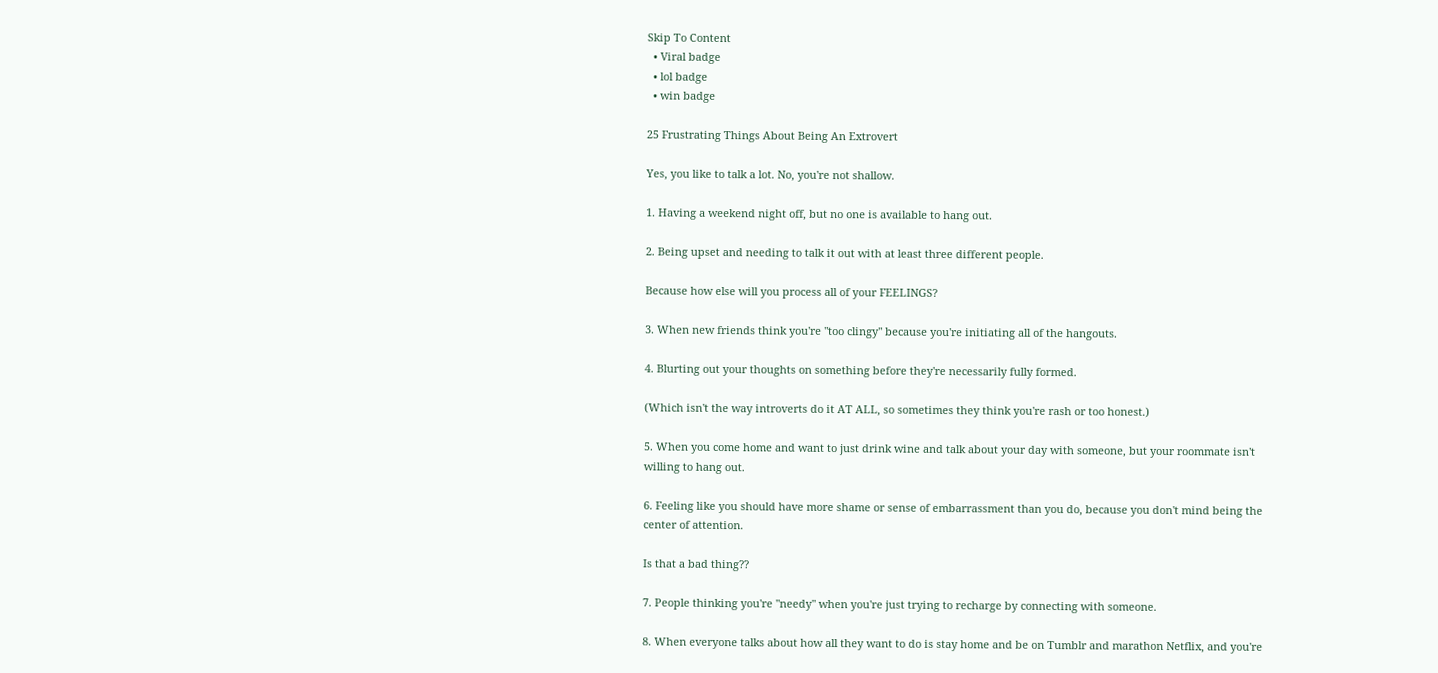Skip To Content
  • Viral badge
  • lol badge
  • win badge

25 Frustrating Things About Being An Extrovert

Yes, you like to talk a lot. No, you're not shallow.

1. Having a weekend night off, but no one is available to hang out.

2. Being upset and needing to talk it out with at least three different people.

Because how else will you process all of your FEELINGS?

3. When new friends think you're "too clingy" because you're initiating all of the hangouts.

4. Blurting out your thoughts on something before they're necessarily fully formed.

(Which isn't the way introverts do it AT ALL, so sometimes they think you're rash or too honest.)

5. When you come home and want to just drink wine and talk about your day with someone, but your roommate isn't willing to hang out.

6. Feeling like you should have more shame or sense of embarrassment than you do, because you don't mind being the center of attention.

Is that a bad thing??

7. People thinking you're "needy" when you're just trying to recharge by connecting with someone.

8. When everyone talks about how all they want to do is stay home and be on Tumblr and marathon Netflix, and you're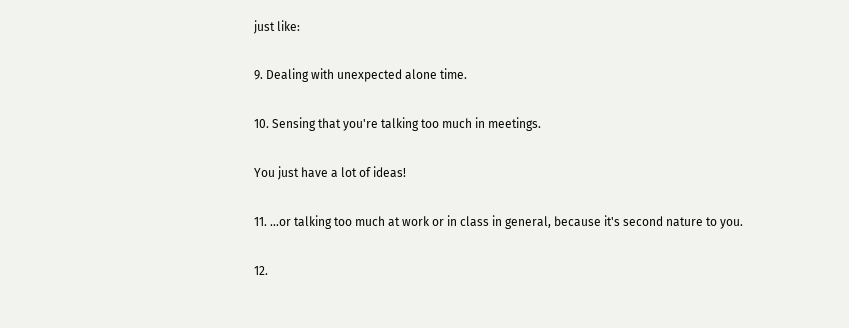just like:

9. Dealing with unexpected alone time.

10. Sensing that you're talking too much in meetings.

You just have a lot of ideas!

11. ...or talking too much at work or in class in general, because it's second nature to you.

12.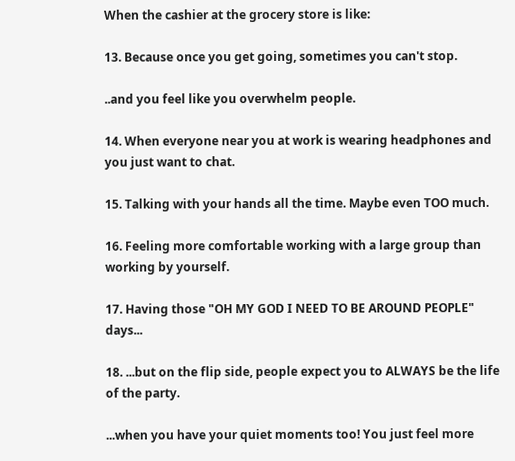When the cashier at the grocery store is like:

13. Because once you get going, sometimes you can't stop.

..and you feel like you overwhelm people.

14. When everyone near you at work is wearing headphones and you just want to chat.

15. Talking with your hands all the time. Maybe even TOO much.

16. Feeling more comfortable working with a large group than working by yourself.

17. Having those "OH MY GOD I NEED TO BE AROUND PEOPLE" days...

18. ...but on the flip side, people expect you to ALWAYS be the life of the party.

...when you have your quiet moments too! You just feel more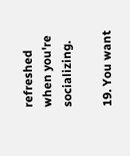refreshed when you're socializing.

19. You want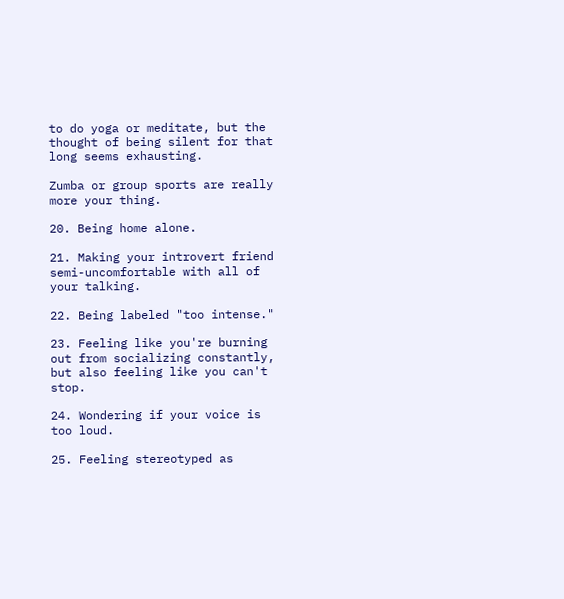to do yoga or meditate, but the thought of being silent for that long seems exhausting.

Zumba or group sports are really more your thing.

20. Being home alone.

21. Making your introvert friend semi-uncomfortable with all of your talking.

22. Being labeled "too intense."

23. Feeling like you're burning out from socializing constantly, but also feeling like you can't stop.

24. Wondering if your voice is too loud.

25. Feeling stereotyped as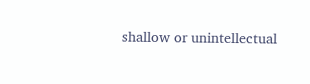shallow or unintellectual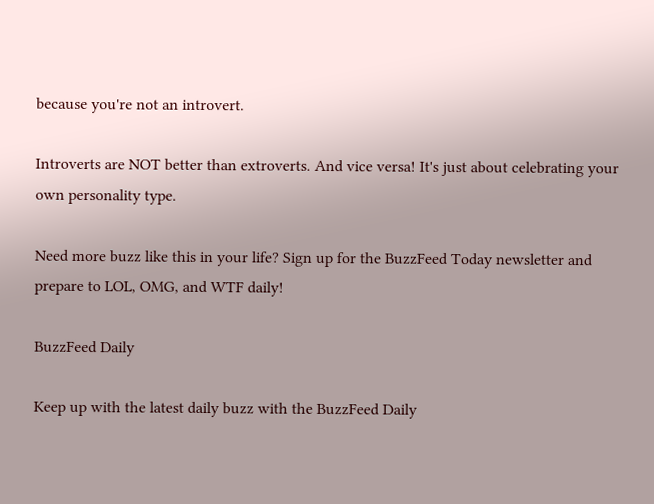because you're not an introvert.

Introverts are NOT better than extroverts. And vice versa! It's just about celebrating your own personality type.

Need more buzz like this in your life? Sign up for the BuzzFeed Today newsletter and prepare to LOL, OMG, and WTF daily!

BuzzFeed Daily

Keep up with the latest daily buzz with the BuzzFeed Daily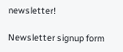newsletter!

Newsletter signup form